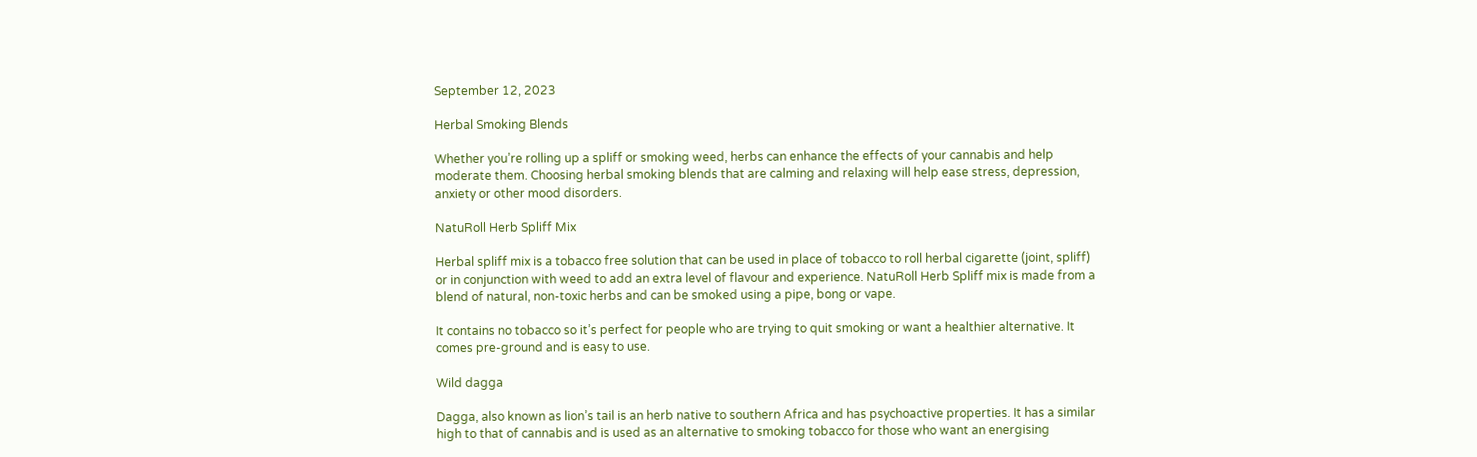September 12, 2023

Herbal Smoking Blends

Whether you’re rolling up a spliff or smoking weed, herbs can enhance the effects of your cannabis and help moderate them. Choosing herbal smoking blends that are calming and relaxing will help ease stress, depression, anxiety or other mood disorders.

NatuRoll Herb Spliff Mix

Herbal spliff mix is a tobacco free solution that can be used in place of tobacco to roll herbal cigarette (joint, spliff) or in conjunction with weed to add an extra level of flavour and experience. NatuRoll Herb Spliff mix is made from a blend of natural, non-toxic herbs and can be smoked using a pipe, bong or vape.

It contains no tobacco so it’s perfect for people who are trying to quit smoking or want a healthier alternative. It comes pre-ground and is easy to use.

Wild dagga

Dagga, also known as lion’s tail is an herb native to southern Africa and has psychoactive properties. It has a similar high to that of cannabis and is used as an alternative to smoking tobacco for those who want an energising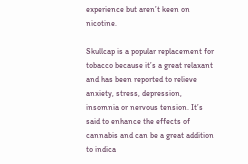experience but aren’t keen on nicotine.

Skullcap is a popular replacement for tobacco because it’s a great relaxant and has been reported to relieve anxiety, stress, depression, insomnia or nervous tension. It’s said to enhance the effects of cannabis and can be a great addition to indica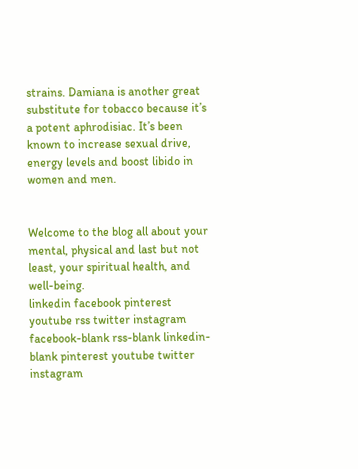strains. Damiana is another great substitute for tobacco because it’s a potent aphrodisiac. It’s been known to increase sexual drive, energy levels and boost libido in women and men.


Welcome to the blog all about your mental, physical and last but not least, your spiritual health, and well-being.
linkedin facebook pinterest youtube rss twitter instagram facebook-blank rss-blank linkedin-blank pinterest youtube twitter instagram